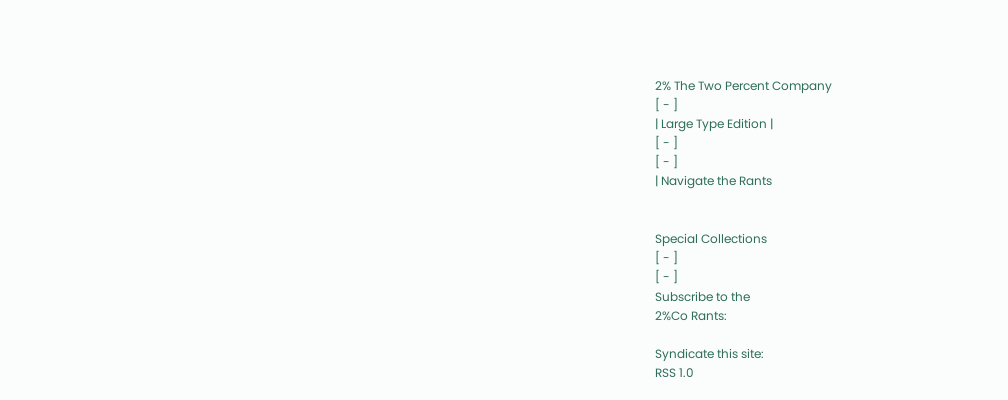2% The Two Percent Company
[ - ]
| Large Type Edition |
[ - ]
[ - ]
| Navigate the Rants


Special Collections
[ - ]
[ - ]
Subscribe to the
2%Co Rants:

Syndicate this site:
RSS 1.0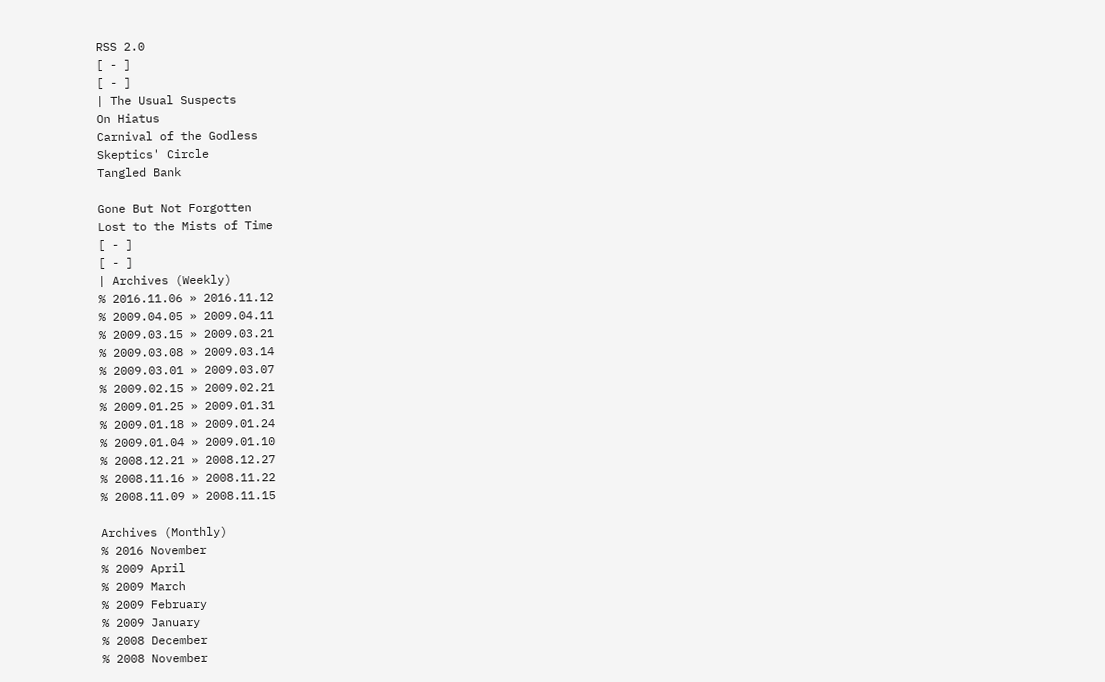RSS 2.0
[ - ]
[ - ]
| The Usual Suspects
On Hiatus
Carnival of the Godless
Skeptics' Circle
Tangled Bank

Gone But Not Forgotten
Lost to the Mists of Time
[ - ]
[ - ]
| Archives (Weekly)
% 2016.11.06 » 2016.11.12
% 2009.04.05 » 2009.04.11
% 2009.03.15 » 2009.03.21
% 2009.03.08 » 2009.03.14
% 2009.03.01 » 2009.03.07
% 2009.02.15 » 2009.02.21
% 2009.01.25 » 2009.01.31
% 2009.01.18 » 2009.01.24
% 2009.01.04 » 2009.01.10
% 2008.12.21 » 2008.12.27
% 2008.11.16 » 2008.11.22
% 2008.11.09 » 2008.11.15

Archives (Monthly)
% 2016 November
% 2009 April
% 2009 March
% 2009 February
% 2009 January
% 2008 December
% 2008 November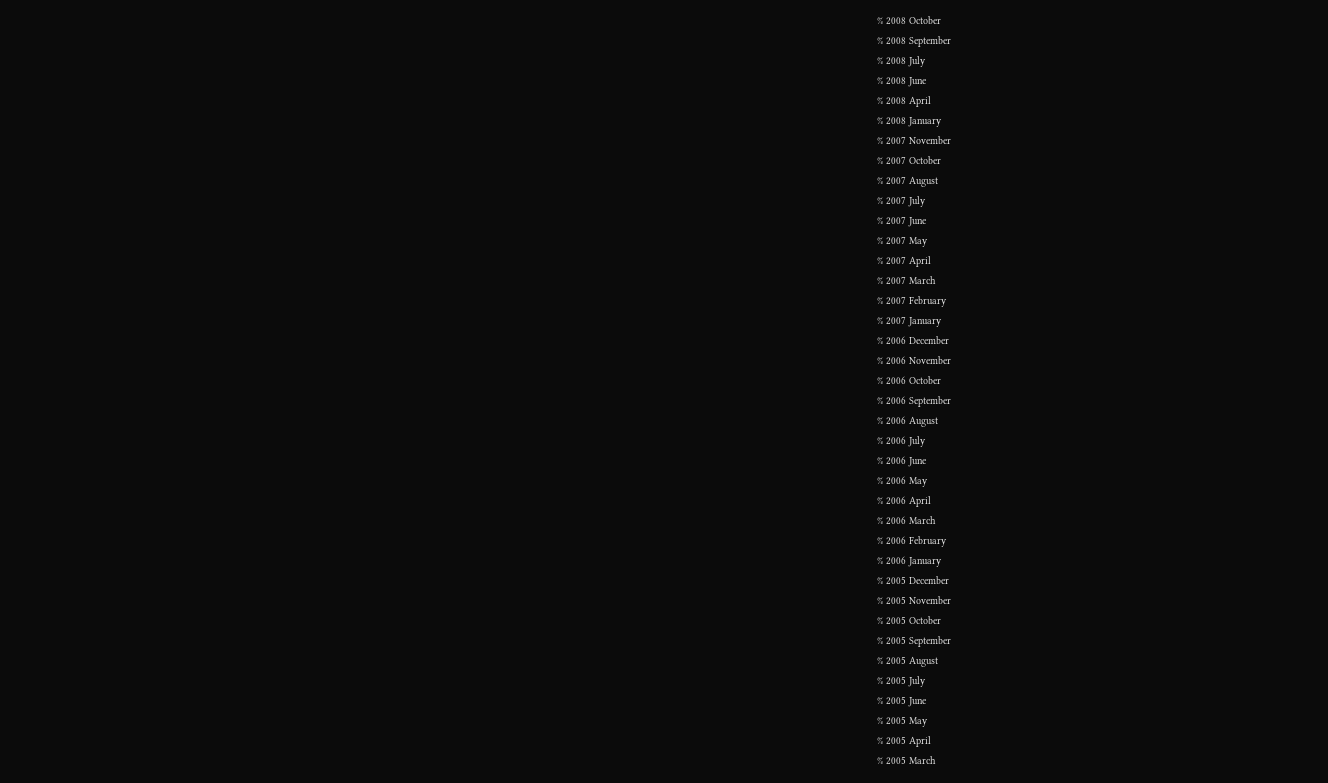% 2008 October
% 2008 September
% 2008 July
% 2008 June
% 2008 April
% 2008 January
% 2007 November
% 2007 October
% 2007 August
% 2007 July
% 2007 June
% 2007 May
% 2007 April
% 2007 March
% 2007 February
% 2007 January
% 2006 December
% 2006 November
% 2006 October
% 2006 September
% 2006 August
% 2006 July
% 2006 June
% 2006 May
% 2006 April
% 2006 March
% 2006 February
% 2006 January
% 2005 December
% 2005 November
% 2005 October
% 2005 September
% 2005 August
% 2005 July
% 2005 June
% 2005 May
% 2005 April
% 2005 March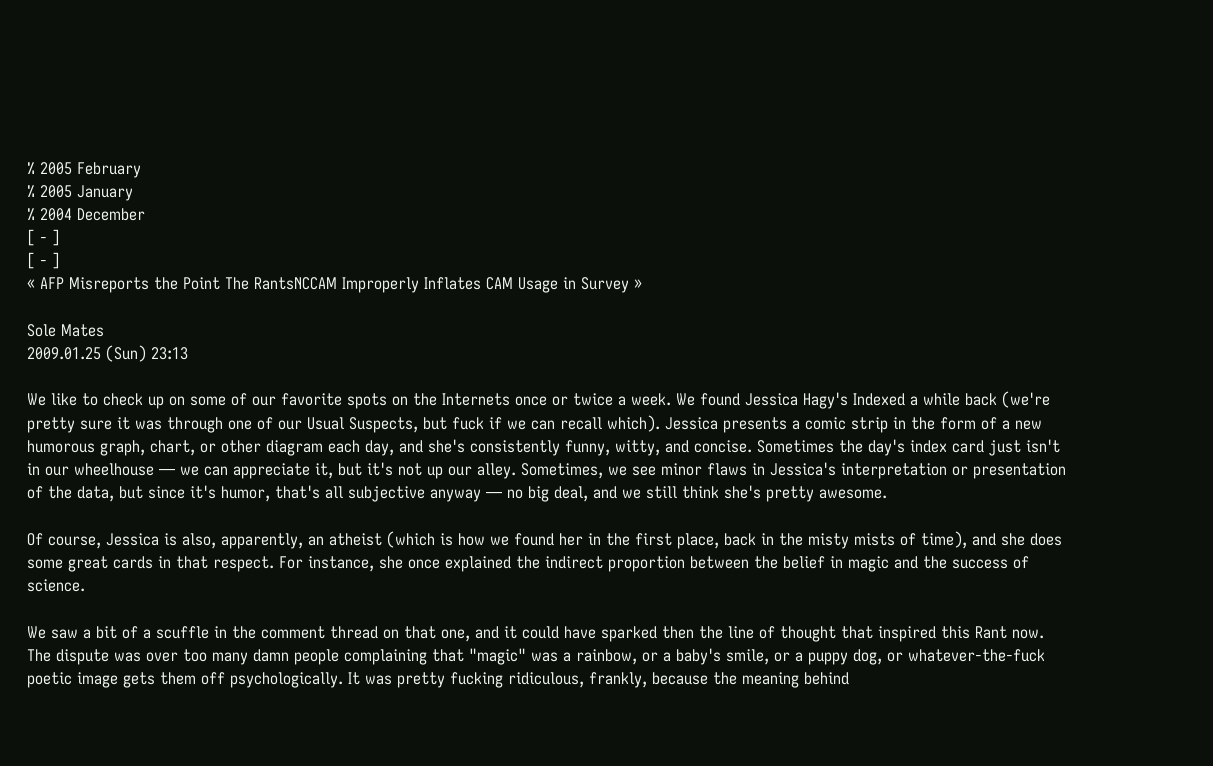% 2005 February
% 2005 January
% 2004 December
[ - ]
[ - ]
« AFP Misreports the Point The RantsNCCAM Improperly Inflates CAM Usage in Survey »

Sole Mates
2009.01.25 (Sun) 23:13

We like to check up on some of our favorite spots on the Internets once or twice a week. We found Jessica Hagy's Indexed a while back (we're pretty sure it was through one of our Usual Suspects, but fuck if we can recall which). Jessica presents a comic strip in the form of a new humorous graph, chart, or other diagram each day, and she's consistently funny, witty, and concise. Sometimes the day's index card just isn't in our wheelhouse — we can appreciate it, but it's not up our alley. Sometimes, we see minor flaws in Jessica's interpretation or presentation of the data, but since it's humor, that's all subjective anyway — no big deal, and we still think she's pretty awesome.

Of course, Jessica is also, apparently, an atheist (which is how we found her in the first place, back in the misty mists of time), and she does some great cards in that respect. For instance, she once explained the indirect proportion between the belief in magic and the success of science.

We saw a bit of a scuffle in the comment thread on that one, and it could have sparked then the line of thought that inspired this Rant now. The dispute was over too many damn people complaining that "magic" was a rainbow, or a baby's smile, or a puppy dog, or whatever-the-fuck poetic image gets them off psychologically. It was pretty fucking ridiculous, frankly, because the meaning behind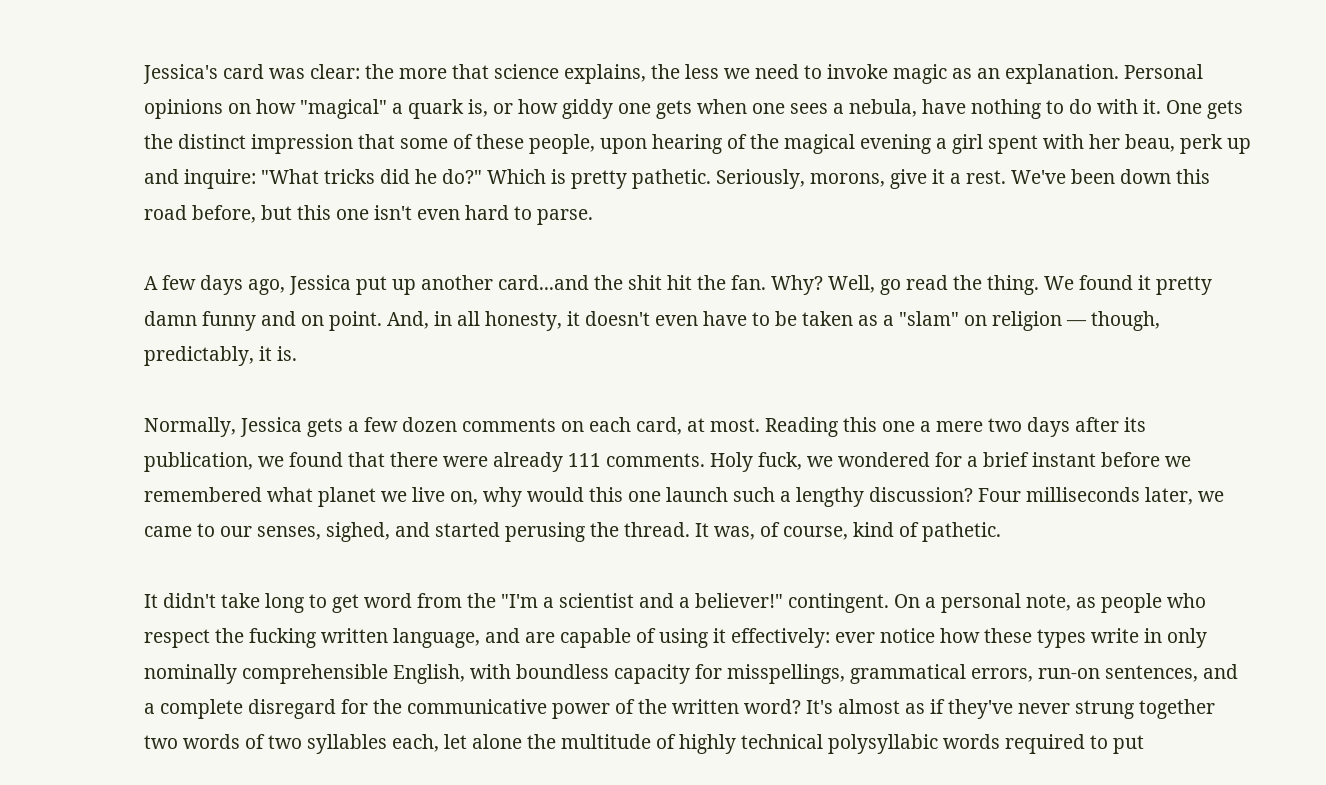Jessica's card was clear: the more that science explains, the less we need to invoke magic as an explanation. Personal opinions on how "magical" a quark is, or how giddy one gets when one sees a nebula, have nothing to do with it. One gets the distinct impression that some of these people, upon hearing of the magical evening a girl spent with her beau, perk up and inquire: "What tricks did he do?" Which is pretty pathetic. Seriously, morons, give it a rest. We've been down this road before, but this one isn't even hard to parse.

A few days ago, Jessica put up another card...and the shit hit the fan. Why? Well, go read the thing. We found it pretty damn funny and on point. And, in all honesty, it doesn't even have to be taken as a "slam" on religion — though, predictably, it is.

Normally, Jessica gets a few dozen comments on each card, at most. Reading this one a mere two days after its publication, we found that there were already 111 comments. Holy fuck, we wondered for a brief instant before we remembered what planet we live on, why would this one launch such a lengthy discussion? Four milliseconds later, we came to our senses, sighed, and started perusing the thread. It was, of course, kind of pathetic.

It didn't take long to get word from the "I'm a scientist and a believer!" contingent. On a personal note, as people who respect the fucking written language, and are capable of using it effectively: ever notice how these types write in only nominally comprehensible English, with boundless capacity for misspellings, grammatical errors, run-on sentences, and a complete disregard for the communicative power of the written word? It's almost as if they've never strung together two words of two syllables each, let alone the multitude of highly technical polysyllabic words required to put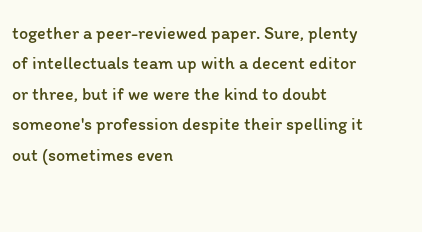together a peer-reviewed paper. Sure, plenty of intellectuals team up with a decent editor or three, but if we were the kind to doubt someone's profession despite their spelling it out (sometimes even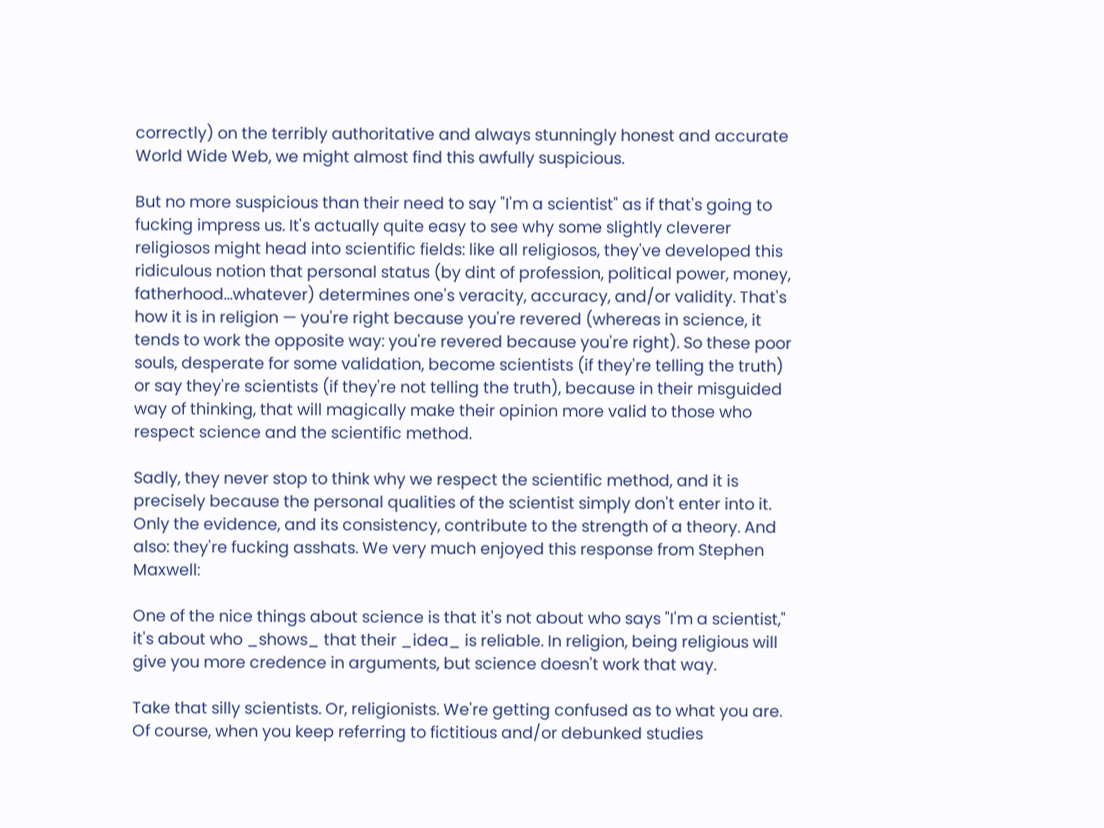correctly) on the terribly authoritative and always stunningly honest and accurate World Wide Web, we might almost find this awfully suspicious.

But no more suspicious than their need to say "I'm a scientist" as if that's going to fucking impress us. It's actually quite easy to see why some slightly cleverer religiosos might head into scientific fields: like all religiosos, they've developed this ridiculous notion that personal status (by dint of profession, political power, money, fatherhood...whatever) determines one's veracity, accuracy, and/or validity. That's how it is in religion — you're right because you're revered (whereas in science, it tends to work the opposite way: you're revered because you're right). So these poor souls, desperate for some validation, become scientists (if they're telling the truth) or say they're scientists (if they're not telling the truth), because in their misguided way of thinking, that will magically make their opinion more valid to those who respect science and the scientific method.

Sadly, they never stop to think why we respect the scientific method, and it is precisely because the personal qualities of the scientist simply don't enter into it. Only the evidence, and its consistency, contribute to the strength of a theory. And also: they're fucking asshats. We very much enjoyed this response from Stephen Maxwell:

One of the nice things about science is that it's not about who says "I'm a scientist," it's about who _shows_ that their _idea_ is reliable. In religion, being religious will give you more credence in arguments, but science doesn't work that way.

Take that silly scientists. Or, religionists. We're getting confused as to what you are. Of course, when you keep referring to fictitious and/or debunked studies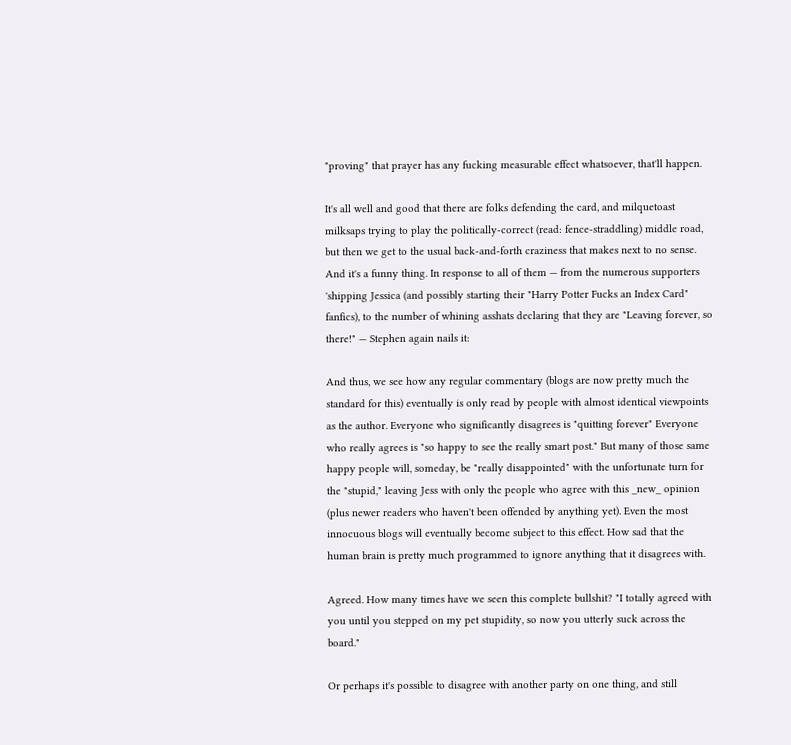"proving" that prayer has any fucking measurable effect whatsoever, that'll happen.

It's all well and good that there are folks defending the card, and milquetoast milksaps trying to play the politically-correct (read: fence-straddling) middle road, but then we get to the usual back-and-forth craziness that makes next to no sense. And it's a funny thing. In response to all of them — from the numerous supporters 'shipping Jessica (and possibly starting their "Harry Potter Fucks an Index Card" fanfics), to the number of whining asshats declaring that they are "Leaving forever, so there!" — Stephen again nails it:

And thus, we see how any regular commentary (blogs are now pretty much the standard for this) eventually is only read by people with almost identical viewpoints as the author. Everyone who significantly disagrees is "quitting forever" Everyone who really agrees is "so happy to see the really smart post." But many of those same happy people will, someday, be "really disappointed" with the unfortunate turn for the "stupid," leaving Jess with only the people who agree with this _new_ opinion (plus newer readers who haven't been offended by anything yet). Even the most innocuous blogs will eventually become subject to this effect. How sad that the human brain is pretty much programmed to ignore anything that it disagrees with.

Agreed. How many times have we seen this complete bullshit? "I totally agreed with you until you stepped on my pet stupidity, so now you utterly suck across the board."

Or perhaps it's possible to disagree with another party on one thing, and still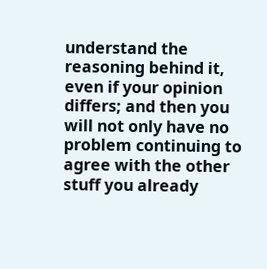understand the reasoning behind it, even if your opinion differs; and then you will not only have no problem continuing to agree with the other stuff you already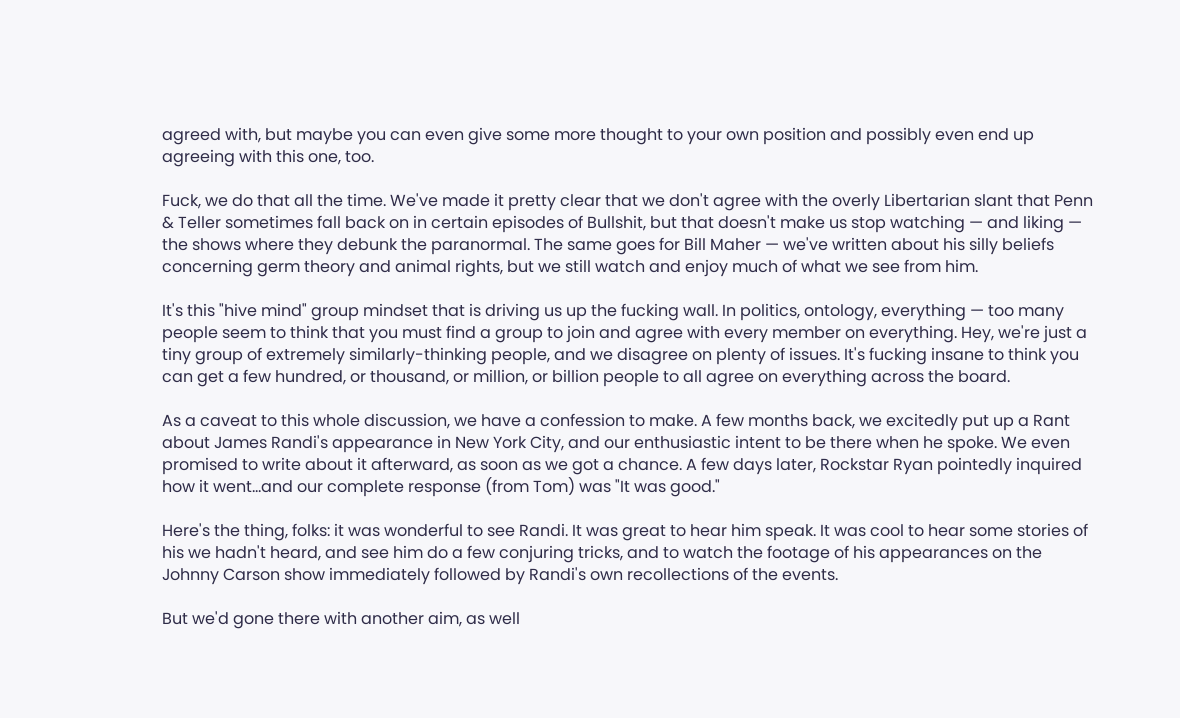agreed with, but maybe you can even give some more thought to your own position and possibly even end up agreeing with this one, too.

Fuck, we do that all the time. We've made it pretty clear that we don't agree with the overly Libertarian slant that Penn & Teller sometimes fall back on in certain episodes of Bullshit, but that doesn't make us stop watching — and liking — the shows where they debunk the paranormal. The same goes for Bill Maher — we've written about his silly beliefs concerning germ theory and animal rights, but we still watch and enjoy much of what we see from him.

It's this "hive mind" group mindset that is driving us up the fucking wall. In politics, ontology, everything — too many people seem to think that you must find a group to join and agree with every member on everything. Hey, we're just a tiny group of extremely similarly-thinking people, and we disagree on plenty of issues. It's fucking insane to think you can get a few hundred, or thousand, or million, or billion people to all agree on everything across the board.

As a caveat to this whole discussion, we have a confession to make. A few months back, we excitedly put up a Rant about James Randi's appearance in New York City, and our enthusiastic intent to be there when he spoke. We even promised to write about it afterward, as soon as we got a chance. A few days later, Rockstar Ryan pointedly inquired how it went...and our complete response (from Tom) was "It was good."

Here's the thing, folks: it was wonderful to see Randi. It was great to hear him speak. It was cool to hear some stories of his we hadn't heard, and see him do a few conjuring tricks, and to watch the footage of his appearances on the Johnny Carson show immediately followed by Randi's own recollections of the events.

But we'd gone there with another aim, as well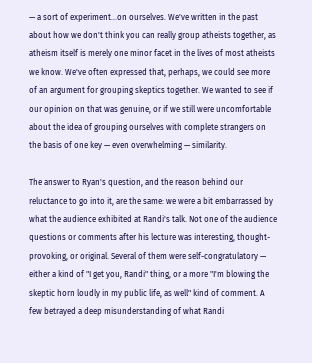— a sort of experiment...on ourselves. We've written in the past about how we don't think you can really group atheists together, as atheism itself is merely one minor facet in the lives of most atheists we know. We've often expressed that, perhaps, we could see more of an argument for grouping skeptics together. We wanted to see if our opinion on that was genuine, or if we still were uncomfortable about the idea of grouping ourselves with complete strangers on the basis of one key — even overwhelming — similarity.

The answer to Ryan's question, and the reason behind our reluctance to go into it, are the same: we were a bit embarrassed by what the audience exhibited at Randi's talk. Not one of the audience questions or comments after his lecture was interesting, thought-provoking, or original. Several of them were self-congratulatory — either a kind of "I get you, Randi" thing, or a more "I'm blowing the skeptic horn loudly in my public life, as well" kind of comment. A few betrayed a deep misunderstanding of what Randi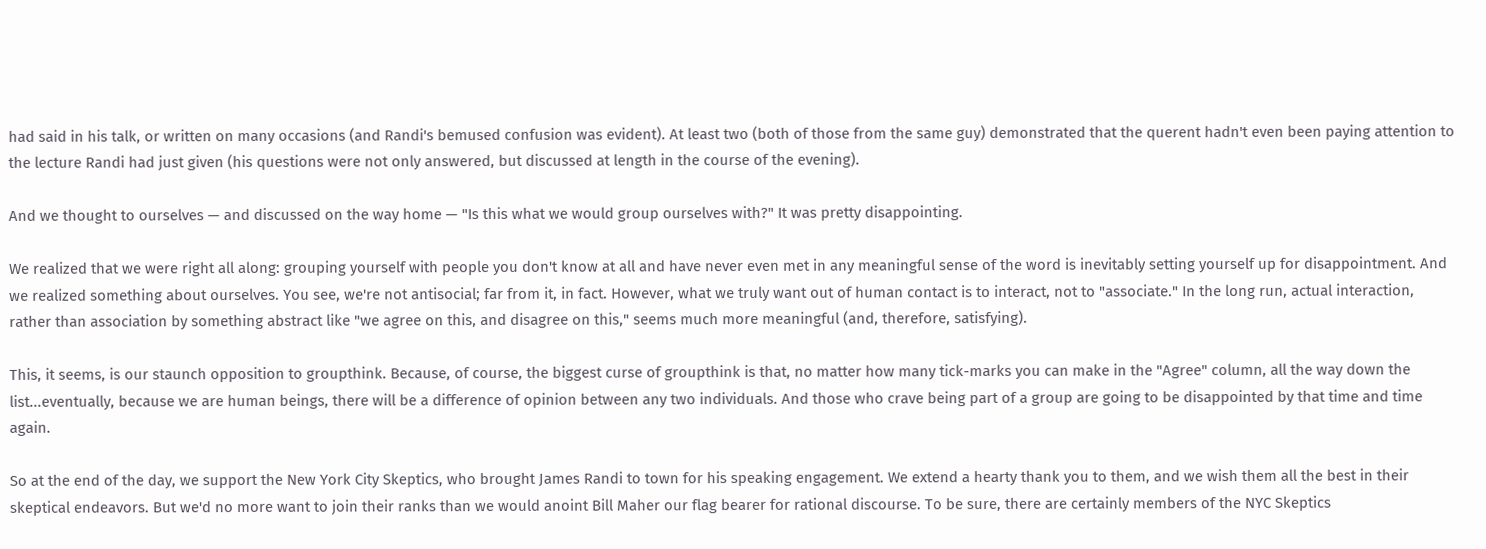had said in his talk, or written on many occasions (and Randi's bemused confusion was evident). At least two (both of those from the same guy) demonstrated that the querent hadn't even been paying attention to the lecture Randi had just given (his questions were not only answered, but discussed at length in the course of the evening).

And we thought to ourselves — and discussed on the way home — "Is this what we would group ourselves with?" It was pretty disappointing.

We realized that we were right all along: grouping yourself with people you don't know at all and have never even met in any meaningful sense of the word is inevitably setting yourself up for disappointment. And we realized something about ourselves. You see, we're not antisocial; far from it, in fact. However, what we truly want out of human contact is to interact, not to "associate." In the long run, actual interaction, rather than association by something abstract like "we agree on this, and disagree on this," seems much more meaningful (and, therefore, satisfying).

This, it seems, is our staunch opposition to groupthink. Because, of course, the biggest curse of groupthink is that, no matter how many tick-marks you can make in the "Agree" column, all the way down the list...eventually, because we are human beings, there will be a difference of opinion between any two individuals. And those who crave being part of a group are going to be disappointed by that time and time again.

So at the end of the day, we support the New York City Skeptics, who brought James Randi to town for his speaking engagement. We extend a hearty thank you to them, and we wish them all the best in their skeptical endeavors. But we'd no more want to join their ranks than we would anoint Bill Maher our flag bearer for rational discourse. To be sure, there are certainly members of the NYC Skeptics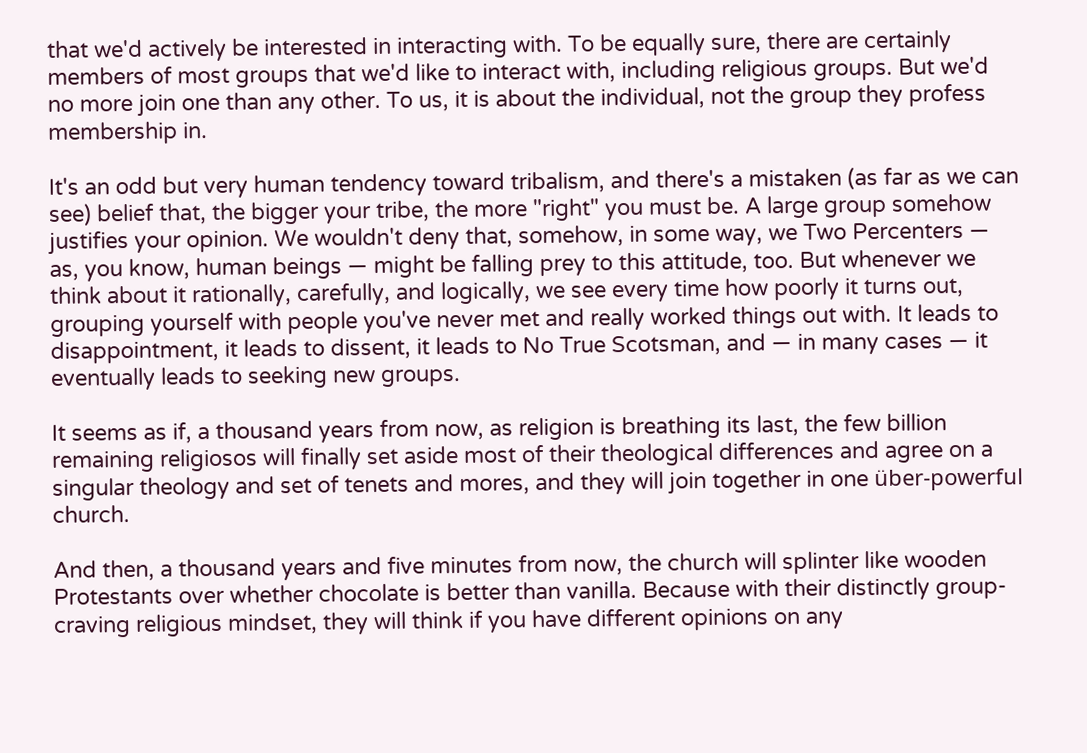that we'd actively be interested in interacting with. To be equally sure, there are certainly members of most groups that we'd like to interact with, including religious groups. But we'd no more join one than any other. To us, it is about the individual, not the group they profess membership in.

It's an odd but very human tendency toward tribalism, and there's a mistaken (as far as we can see) belief that, the bigger your tribe, the more "right" you must be. A large group somehow justifies your opinion. We wouldn't deny that, somehow, in some way, we Two Percenters — as, you know, human beings — might be falling prey to this attitude, too. But whenever we think about it rationally, carefully, and logically, we see every time how poorly it turns out, grouping yourself with people you've never met and really worked things out with. It leads to disappointment, it leads to dissent, it leads to No True Scotsman, and — in many cases — it eventually leads to seeking new groups.

It seems as if, a thousand years from now, as religion is breathing its last, the few billion remaining religiosos will finally set aside most of their theological differences and agree on a singular theology and set of tenets and mores, and they will join together in one über-powerful church.

And then, a thousand years and five minutes from now, the church will splinter like wooden Protestants over whether chocolate is better than vanilla. Because with their distinctly group-craving religious mindset, they will think if you have different opinions on any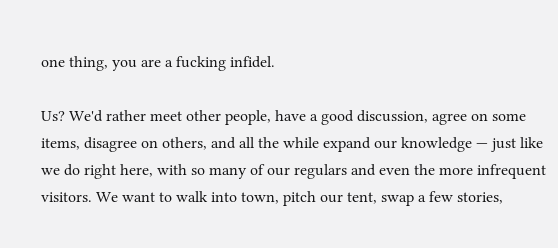one thing, you are a fucking infidel.

Us? We'd rather meet other people, have a good discussion, agree on some items, disagree on others, and all the while expand our knowledge — just like we do right here, with so many of our regulars and even the more infrequent visitors. We want to walk into town, pitch our tent, swap a few stories,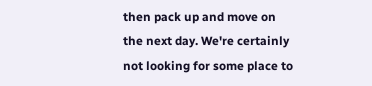then pack up and move on the next day. We're certainly not looking for some place to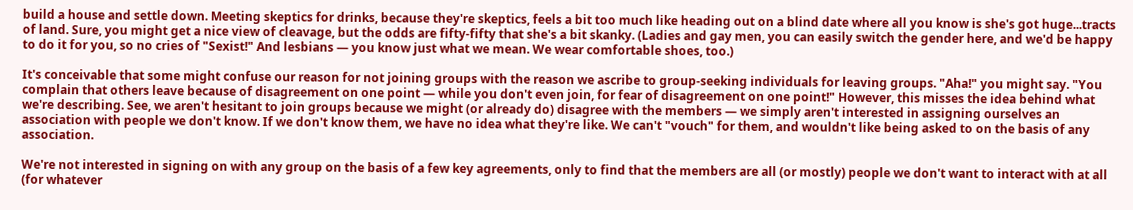build a house and settle down. Meeting skeptics for drinks, because they're skeptics, feels a bit too much like heading out on a blind date where all you know is she's got huge...tracts of land. Sure, you might get a nice view of cleavage, but the odds are fifty-fifty that she's a bit skanky. (Ladies and gay men, you can easily switch the gender here, and we'd be happy to do it for you, so no cries of "Sexist!" And lesbians — you know just what we mean. We wear comfortable shoes, too.)

It's conceivable that some might confuse our reason for not joining groups with the reason we ascribe to group-seeking individuals for leaving groups. "Aha!" you might say. "You complain that others leave because of disagreement on one point — while you don't even join, for fear of disagreement on one point!" However, this misses the idea behind what we're describing. See, we aren't hesitant to join groups because we might (or already do) disagree with the members — we simply aren't interested in assigning ourselves an association with people we don't know. If we don't know them, we have no idea what they're like. We can't "vouch" for them, and wouldn't like being asked to on the basis of any association.

We're not interested in signing on with any group on the basis of a few key agreements, only to find that the members are all (or mostly) people we don't want to interact with at all (for whatever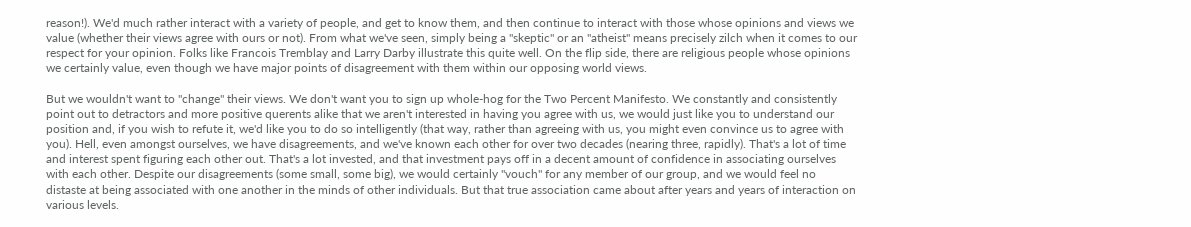reason!). We'd much rather interact with a variety of people, and get to know them, and then continue to interact with those whose opinions and views we value (whether their views agree with ours or not). From what we've seen, simply being a "skeptic" or an "atheist" means precisely zilch when it comes to our respect for your opinion. Folks like Francois Tremblay and Larry Darby illustrate this quite well. On the flip side, there are religious people whose opinions we certainly value, even though we have major points of disagreement with them within our opposing world views.

But we wouldn't want to "change" their views. We don't want you to sign up whole-hog for the Two Percent Manifesto. We constantly and consistently point out to detractors and more positive querents alike that we aren't interested in having you agree with us, we would just like you to understand our position and, if you wish to refute it, we'd like you to do so intelligently (that way, rather than agreeing with us, you might even convince us to agree with you). Hell, even amongst ourselves, we have disagreements, and we've known each other for over two decades (nearing three, rapidly). That's a lot of time and interest spent figuring each other out. That's a lot invested, and that investment pays off in a decent amount of confidence in associating ourselves with each other. Despite our disagreements (some small, some big), we would certainly "vouch" for any member of our group, and we would feel no distaste at being associated with one another in the minds of other individuals. But that true association came about after years and years of interaction on various levels.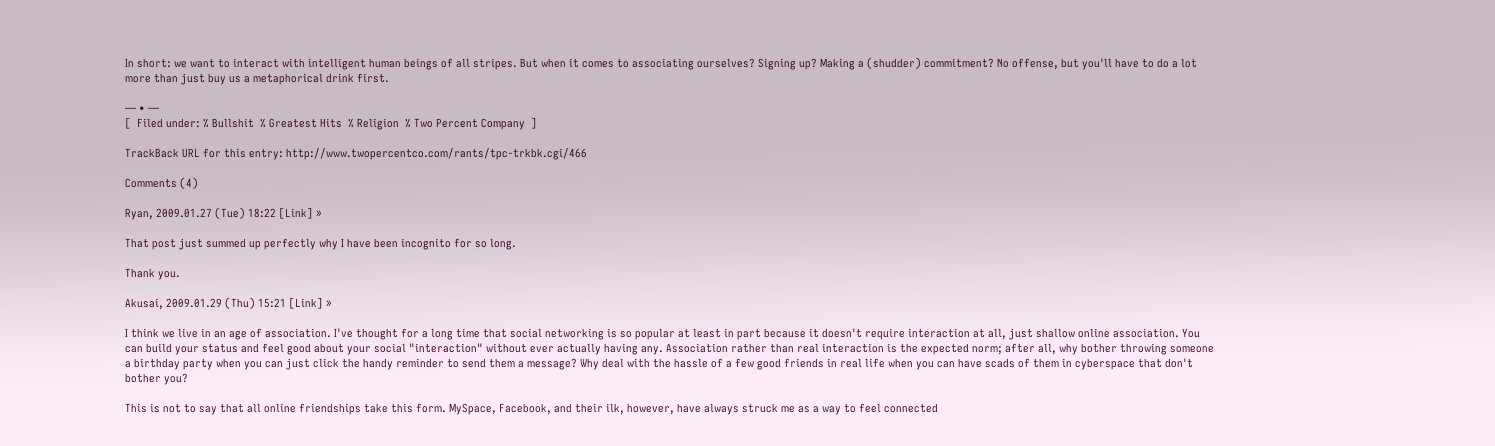In short: we want to interact with intelligent human beings of all stripes. But when it comes to associating ourselves? Signing up? Making a (shudder) commitment? No offense, but you'll have to do a lot more than just buy us a metaphorical drink first.

— • —
[  Filed under: % Bullshit  % Greatest Hits  % Religion  % Two Percent Company  ]

TrackBack URL for this entry: http://www.twopercentco.com/rants/tpc-trkbk.cgi/466

Comments (4)

Ryan, 2009.01.27 (Tue) 18:22 [Link] »

That post just summed up perfectly why I have been incognito for so long.

Thank you.

Akusai, 2009.01.29 (Thu) 15:21 [Link] »

I think we live in an age of association. I've thought for a long time that social networking is so popular at least in part because it doesn't require interaction at all, just shallow online association. You can build your status and feel good about your social "interaction" without ever actually having any. Association rather than real interaction is the expected norm; after all, why bother throwing someone a birthday party when you can just click the handy reminder to send them a message? Why deal with the hassle of a few good friends in real life when you can have scads of them in cyberspace that don't bother you?

This is not to say that all online friendships take this form. MySpace, Facebook, and their ilk, however, have always struck me as a way to feel connected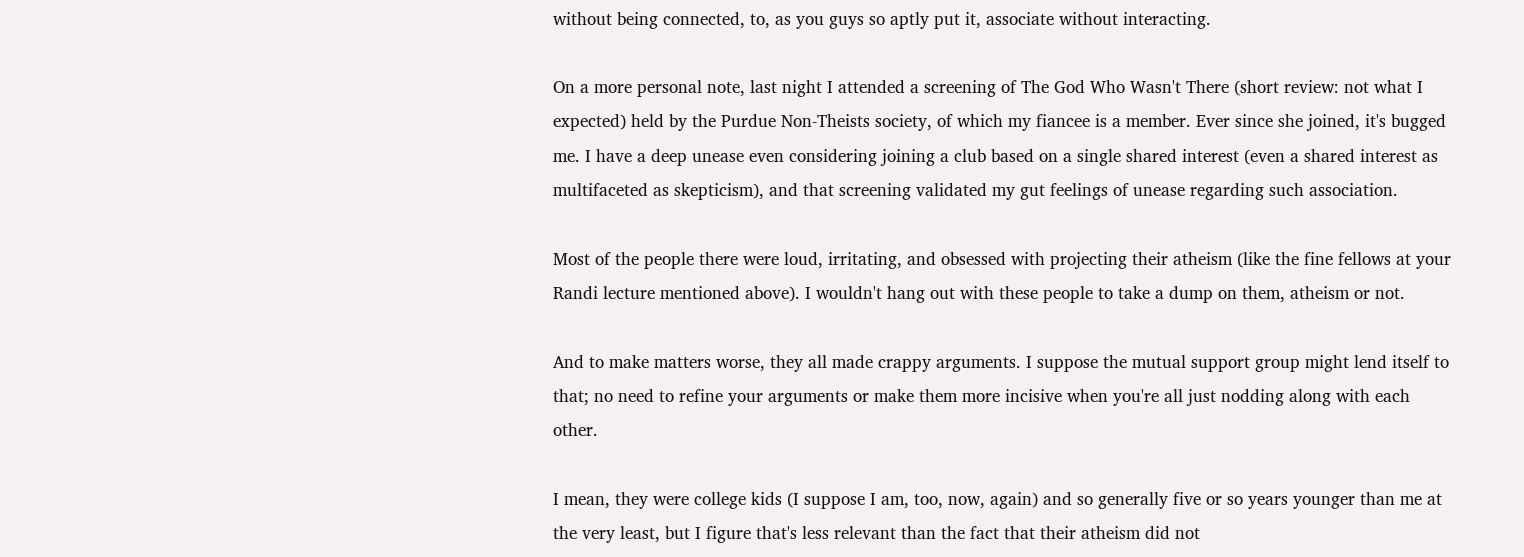without being connected, to, as you guys so aptly put it, associate without interacting.

On a more personal note, last night I attended a screening of The God Who Wasn't There (short review: not what I expected) held by the Purdue Non-Theists society, of which my fiancee is a member. Ever since she joined, it's bugged me. I have a deep unease even considering joining a club based on a single shared interest (even a shared interest as multifaceted as skepticism), and that screening validated my gut feelings of unease regarding such association.

Most of the people there were loud, irritating, and obsessed with projecting their atheism (like the fine fellows at your Randi lecture mentioned above). I wouldn't hang out with these people to take a dump on them, atheism or not.

And to make matters worse, they all made crappy arguments. I suppose the mutual support group might lend itself to that; no need to refine your arguments or make them more incisive when you're all just nodding along with each other.

I mean, they were college kids (I suppose I am, too, now, again) and so generally five or so years younger than me at the very least, but I figure that's less relevant than the fact that their atheism did not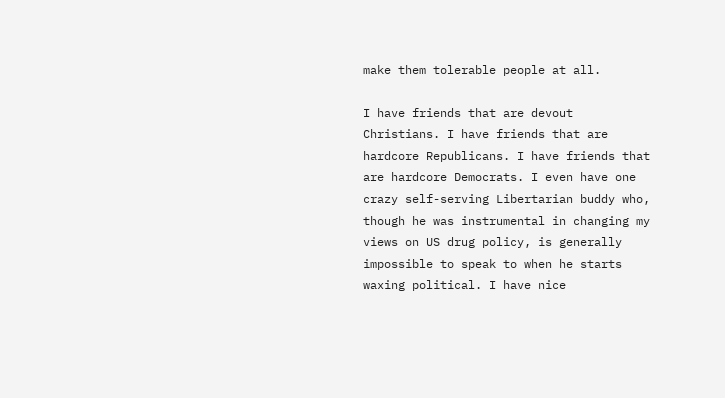make them tolerable people at all.

I have friends that are devout Christians. I have friends that are hardcore Republicans. I have friends that are hardcore Democrats. I even have one crazy self-serving Libertarian buddy who, though he was instrumental in changing my views on US drug policy, is generally impossible to speak to when he starts waxing political. I have nice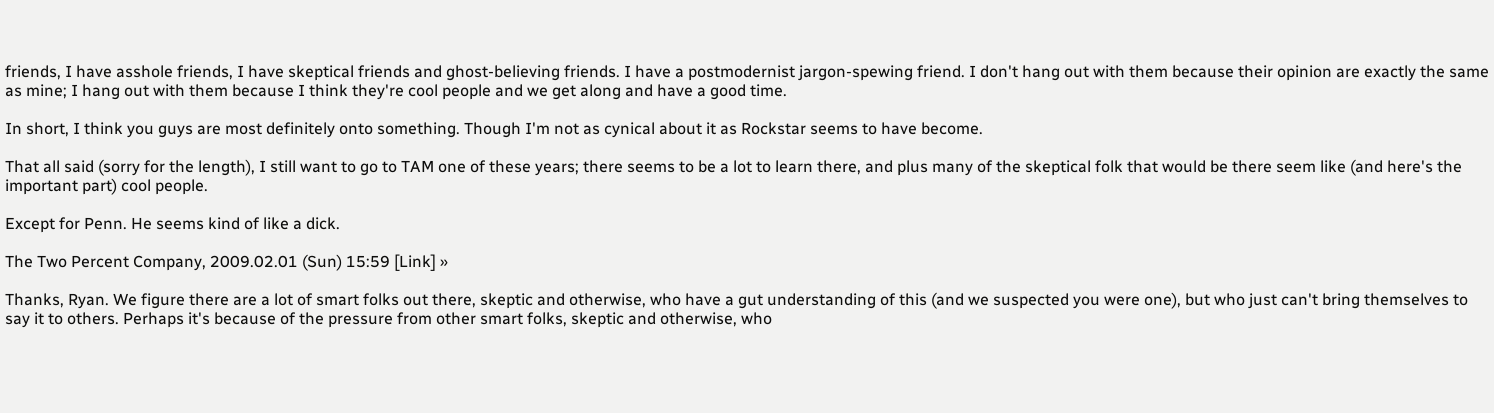friends, I have asshole friends, I have skeptical friends and ghost-believing friends. I have a postmodernist jargon-spewing friend. I don't hang out with them because their opinion are exactly the same as mine; I hang out with them because I think they're cool people and we get along and have a good time.

In short, I think you guys are most definitely onto something. Though I'm not as cynical about it as Rockstar seems to have become.

That all said (sorry for the length), I still want to go to TAM one of these years; there seems to be a lot to learn there, and plus many of the skeptical folk that would be there seem like (and here's the important part) cool people.

Except for Penn. He seems kind of like a dick.

The Two Percent Company, 2009.02.01 (Sun) 15:59 [Link] »

Thanks, Ryan. We figure there are a lot of smart folks out there, skeptic and otherwise, who have a gut understanding of this (and we suspected you were one), but who just can't bring themselves to say it to others. Perhaps it's because of the pressure from other smart folks, skeptic and otherwise, who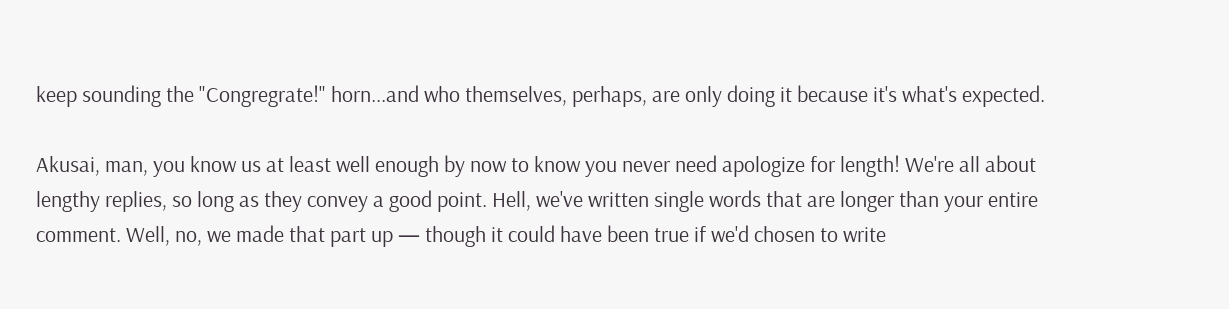keep sounding the "Congregrate!" horn...and who themselves, perhaps, are only doing it because it's what's expected.

Akusai, man, you know us at least well enough by now to know you never need apologize for length! We're all about lengthy replies, so long as they convey a good point. Hell, we've written single words that are longer than your entire comment. Well, no, we made that part up — though it could have been true if we'd chosen to write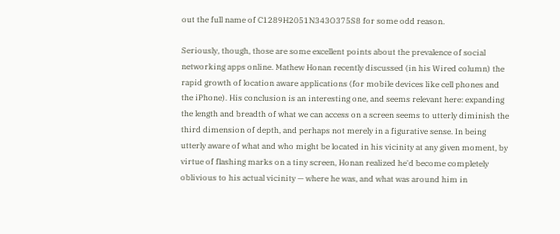out the full name of C1289H2051N343O375S8 for some odd reason.

Seriously, though, those are some excellent points about the prevalence of social networking apps online. Mathew Honan recently discussed (in his Wired column) the rapid growth of location aware applications (for mobile devices like cell phones and the iPhone). His conclusion is an interesting one, and seems relevant here: expanding the length and breadth of what we can access on a screen seems to utterly diminish the third dimension of depth, and perhaps not merely in a figurative sense. In being utterly aware of what and who might be located in his vicinity at any given moment, by virtue of flashing marks on a tiny screen, Honan realized he'd become completely oblivious to his actual vicinity — where he was, and what was around him in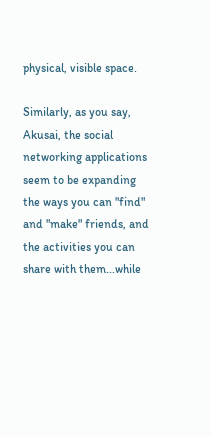physical, visible space.

Similarly, as you say, Akusai, the social networking applications seem to be expanding the ways you can "find" and "make" friends, and the activities you can share with them...while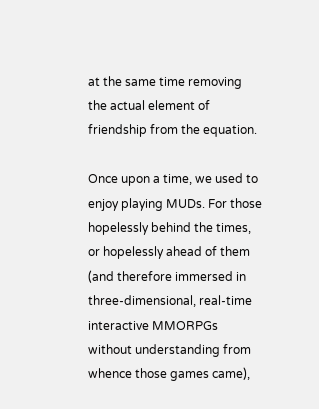at the same time removing the actual element of friendship from the equation.

Once upon a time, we used to enjoy playing MUDs. For those hopelessly behind the times, or hopelessly ahead of them (and therefore immersed in three-dimensional, real-time interactive MMORPGs without understanding from whence those games came),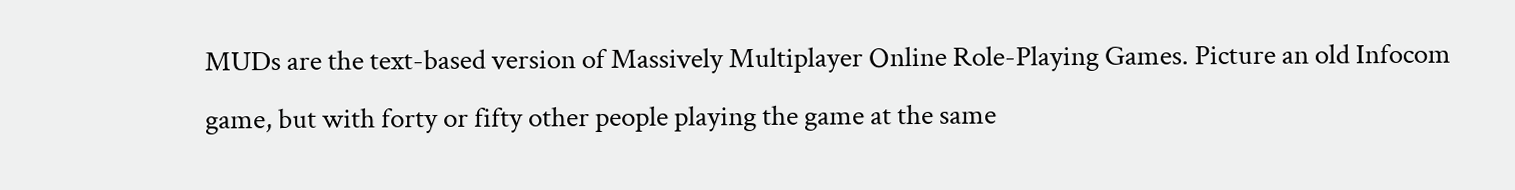MUDs are the text-based version of Massively Multiplayer Online Role-Playing Games. Picture an old Infocom game, but with forty or fifty other people playing the game at the same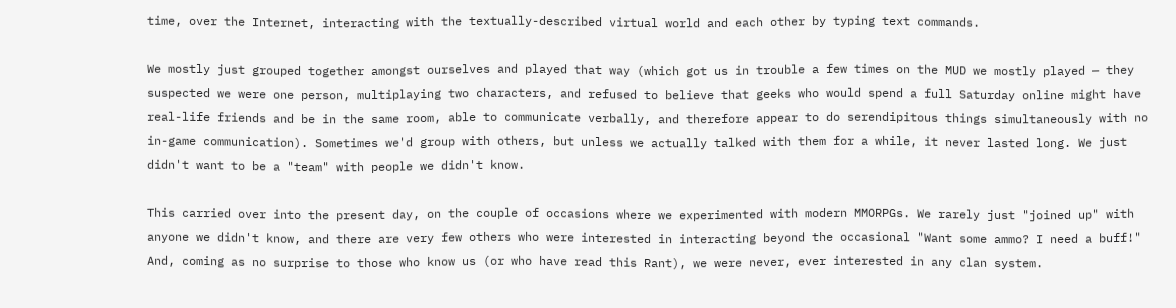time, over the Internet, interacting with the textually-described virtual world and each other by typing text commands.

We mostly just grouped together amongst ourselves and played that way (which got us in trouble a few times on the MUD we mostly played — they suspected we were one person, multiplaying two characters, and refused to believe that geeks who would spend a full Saturday online might have real-life friends and be in the same room, able to communicate verbally, and therefore appear to do serendipitous things simultaneously with no in-game communication). Sometimes we'd group with others, but unless we actually talked with them for a while, it never lasted long. We just didn't want to be a "team" with people we didn't know.

This carried over into the present day, on the couple of occasions where we experimented with modern MMORPGs. We rarely just "joined up" with anyone we didn't know, and there are very few others who were interested in interacting beyond the occasional "Want some ammo? I need a buff!" And, coming as no surprise to those who know us (or who have read this Rant), we were never, ever interested in any clan system.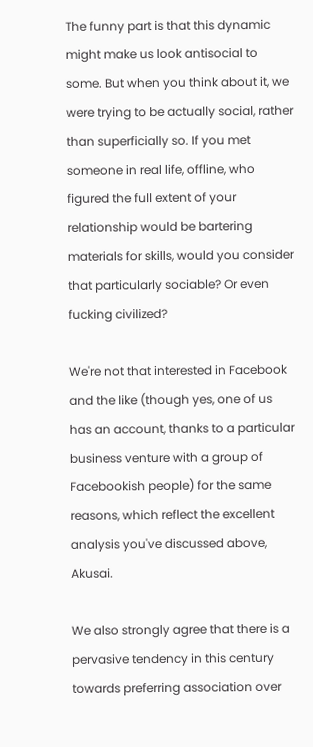The funny part is that this dynamic might make us look antisocial to some. But when you think about it, we were trying to be actually social, rather than superficially so. If you met someone in real life, offline, who figured the full extent of your relationship would be bartering materials for skills, would you consider that particularly sociable? Or even fucking civilized?

We're not that interested in Facebook and the like (though yes, one of us has an account, thanks to a particular business venture with a group of Facebookish people) for the same reasons, which reflect the excellent analysis you've discussed above, Akusai.

We also strongly agree that there is a pervasive tendency in this century towards preferring association over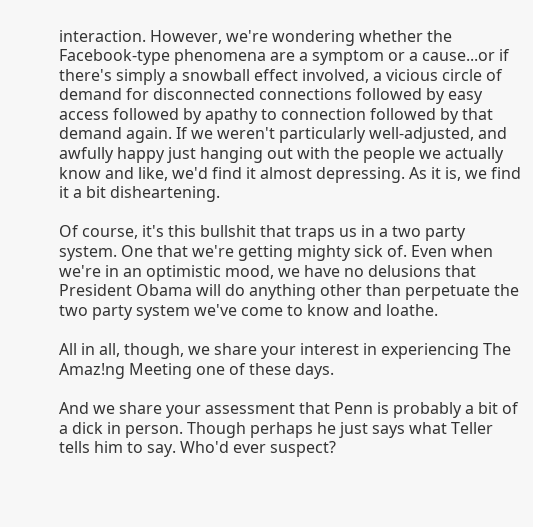interaction. However, we're wondering whether the Facebook-type phenomena are a symptom or a cause...or if there's simply a snowball effect involved, a vicious circle of demand for disconnected connections followed by easy access followed by apathy to connection followed by that demand again. If we weren't particularly well-adjusted, and awfully happy just hanging out with the people we actually know and like, we'd find it almost depressing. As it is, we find it a bit disheartening.

Of course, it's this bullshit that traps us in a two party system. One that we're getting mighty sick of. Even when we're in an optimistic mood, we have no delusions that President Obama will do anything other than perpetuate the two party system we've come to know and loathe.

All in all, though, we share your interest in experiencing The Amaz!ng Meeting one of these days.

And we share your assessment that Penn is probably a bit of a dick in person. Though perhaps he just says what Teller tells him to say. Who'd ever suspect?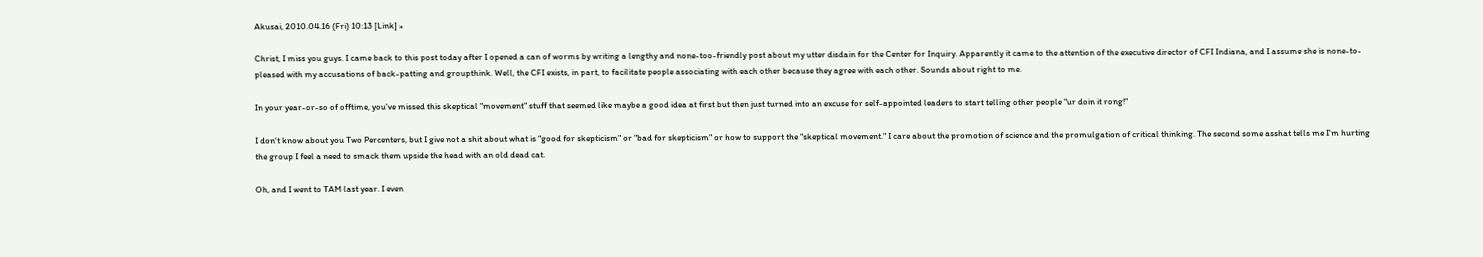Akusai, 2010.04.16 (Fri) 10:13 [Link] »

Christ, I miss you guys. I came back to this post today after I opened a can of worms by writing a lengthy and none-too-friendly post about my utter disdain for the Center for Inquiry. Apparently it came to the attention of the executive director of CFI Indiana, and I assume she is none-to-pleased with my accusations of back-patting and groupthink. Well, the CFI exists, in part, to facilitate people associating with each other because they agree with each other. Sounds about right to me.

In your year-or-so of offtime, you've missed this skeptical "movement" stuff that seemed like maybe a good idea at first but then just turned into an excuse for self-appointed leaders to start telling other people "ur doin it rong!"

I don't know about you Two Percenters, but I give not a shit about what is "good for skepticism" or "bad for skepticism" or how to support the "skeptical movement." I care about the promotion of science and the promulgation of critical thinking. The second some asshat tells me I'm hurting the group I feel a need to smack them upside the head with an old dead cat.

Oh, and I went to TAM last year. I even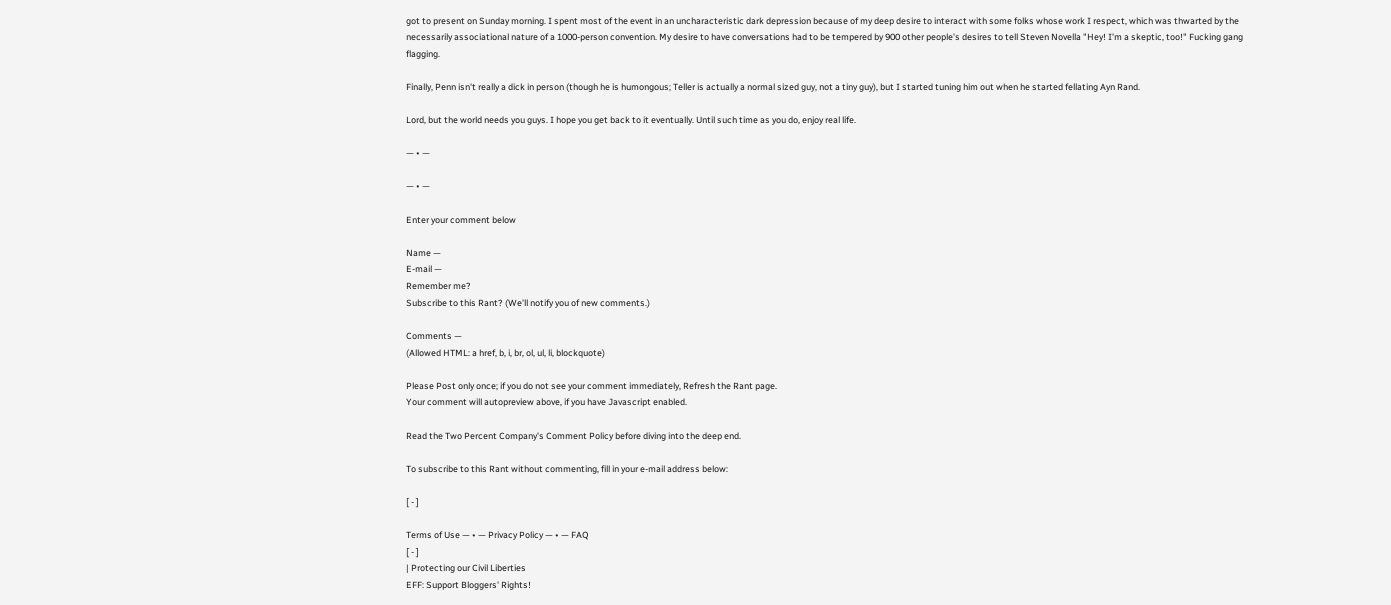got to present on Sunday morning. I spent most of the event in an uncharacteristic dark depression because of my deep desire to interact with some folks whose work I respect, which was thwarted by the necessarily associational nature of a 1000-person convention. My desire to have conversations had to be tempered by 900 other people's desires to tell Steven Novella "Hey! I'm a skeptic, too!" Fucking gang flagging.

Finally, Penn isn't really a dick in person (though he is humongous; Teller is actually a normal sized guy, not a tiny guy), but I started tuning him out when he started fellating Ayn Rand.

Lord, but the world needs you guys. I hope you get back to it eventually. Until such time as you do, enjoy real life.

— • —

— • —

Enter your comment below

Name —
E-mail —
Remember me?
Subscribe to this Rant? (We'll notify you of new comments.)

Comments —
(Allowed HTML: a href, b, i, br, ol, ul, li, blockquote)

Please Post only once; if you do not see your comment immediately, Refresh the Rant page.
Your comment will autopreview above, if you have Javascript enabled.

Read the Two Percent Company's Comment Policy before diving into the deep end.

To subscribe to this Rant without commenting, fill in your e-mail address below:

[ - ]

Terms of Use — • — Privacy Policy — • — FAQ
[ - ]
| Protecting our Civil Liberties
EFF: Support Bloggers' Rights!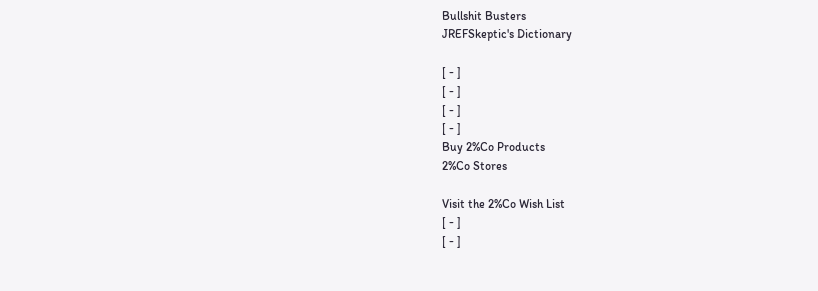Bullshit Busters
JREFSkeptic's Dictionary

[ - ]
[ - ]
[ - ]
[ - ]
Buy 2%Co Products
2%Co Stores

Visit the 2%Co Wish List
[ - ]
[ - ]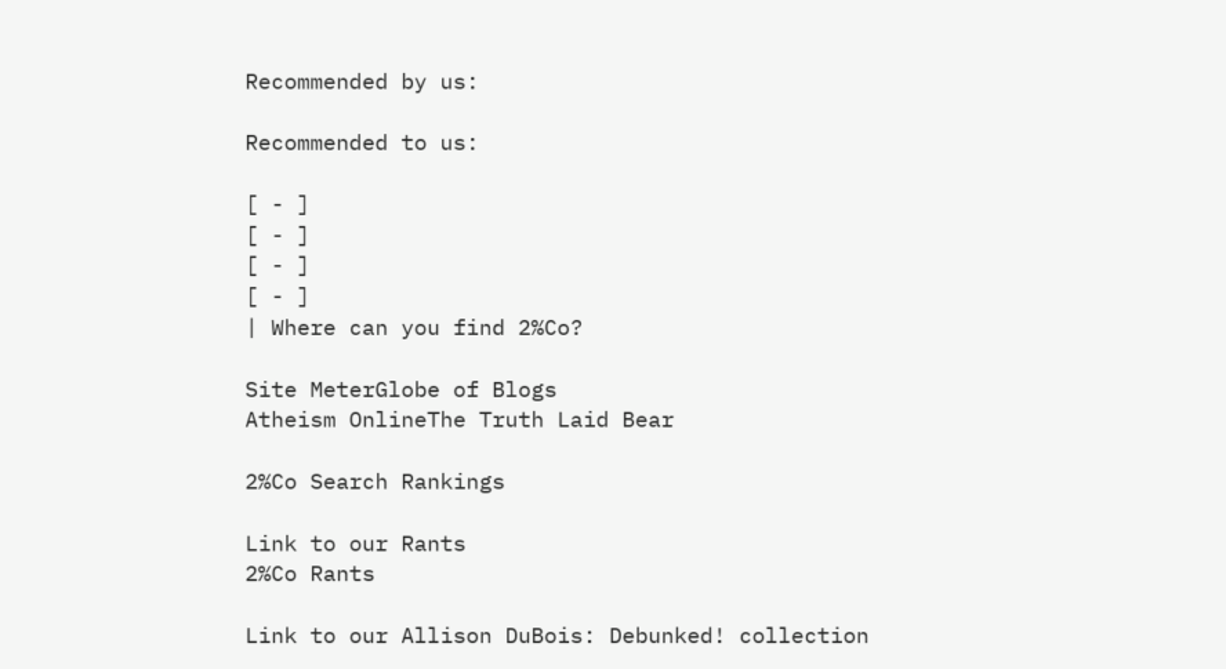Recommended by us:

Recommended to us:

[ - ]
[ - ]
[ - ]
[ - ]
| Where can you find 2%Co?

Site MeterGlobe of Blogs
Atheism OnlineThe Truth Laid Bear

2%Co Search Rankings

Link to our Rants
2%Co Rants

Link to our Allison DuBois: Debunked! collection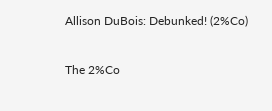Allison DuBois: Debunked! (2%Co)

The 2%Co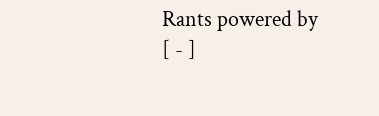Rants powered by
[ - ]